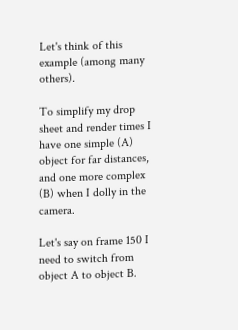Let's think of this example (among many others).

To simplify my drop sheet and render times I have one simple (A) object for far distances, and one more complex (B) when I dolly in the camera.

Let's say on frame 150 I need to switch from object A to object B.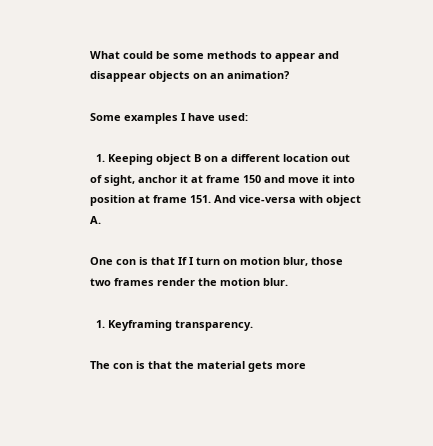What could be some methods to appear and disappear objects on an animation?

Some examples I have used:

  1. Keeping object B on a different location out of sight, anchor it at frame 150 and move it into position at frame 151. And vice-versa with object A.

One con is that If I turn on motion blur, those two frames render the motion blur.

  1. Keyframing transparency.

The con is that the material gets more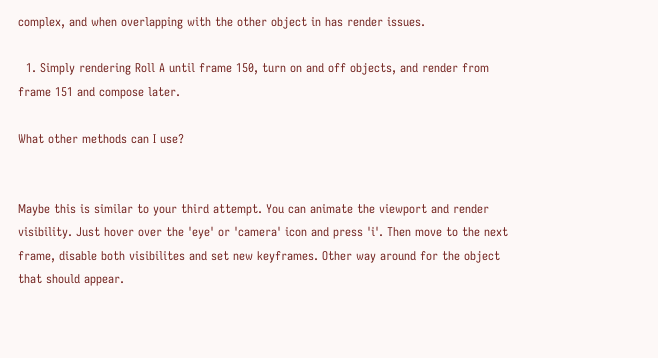complex, and when overlapping with the other object in has render issues.

  1. Simply rendering Roll A until frame 150, turn on and off objects, and render from frame 151 and compose later.

What other methods can I use?


Maybe this is similar to your third attempt. You can animate the viewport and render visibility. Just hover over the 'eye' or 'camera' icon and press 'i'. Then move to the next frame, disable both visibilites and set new keyframes. Other way around for the object that should appear.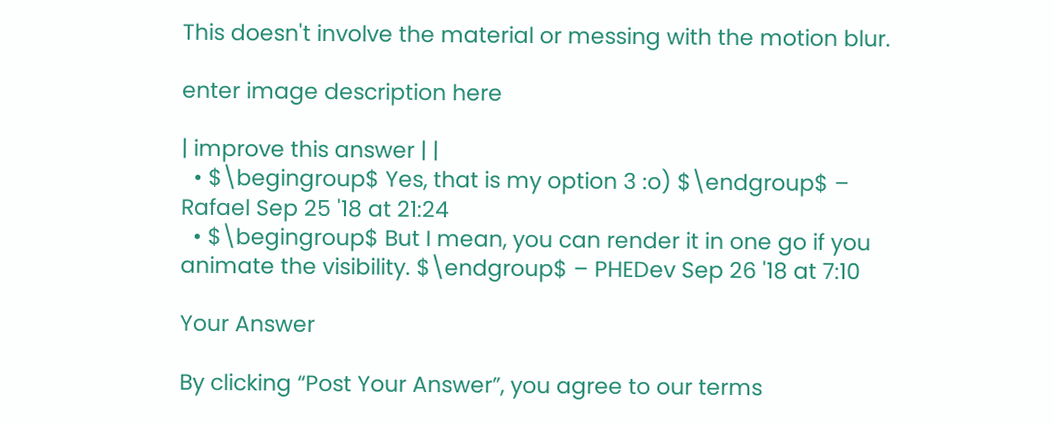This doesn't involve the material or messing with the motion blur.

enter image description here

| improve this answer | |
  • $\begingroup$ Yes, that is my option 3 :o) $\endgroup$ – Rafael Sep 25 '18 at 21:24
  • $\begingroup$ But I mean, you can render it in one go if you animate the visibility. $\endgroup$ – PHEDev Sep 26 '18 at 7:10

Your Answer

By clicking “Post Your Answer”, you agree to our terms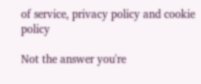of service, privacy policy and cookie policy

Not the answer you're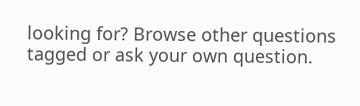looking for? Browse other questions tagged or ask your own question.